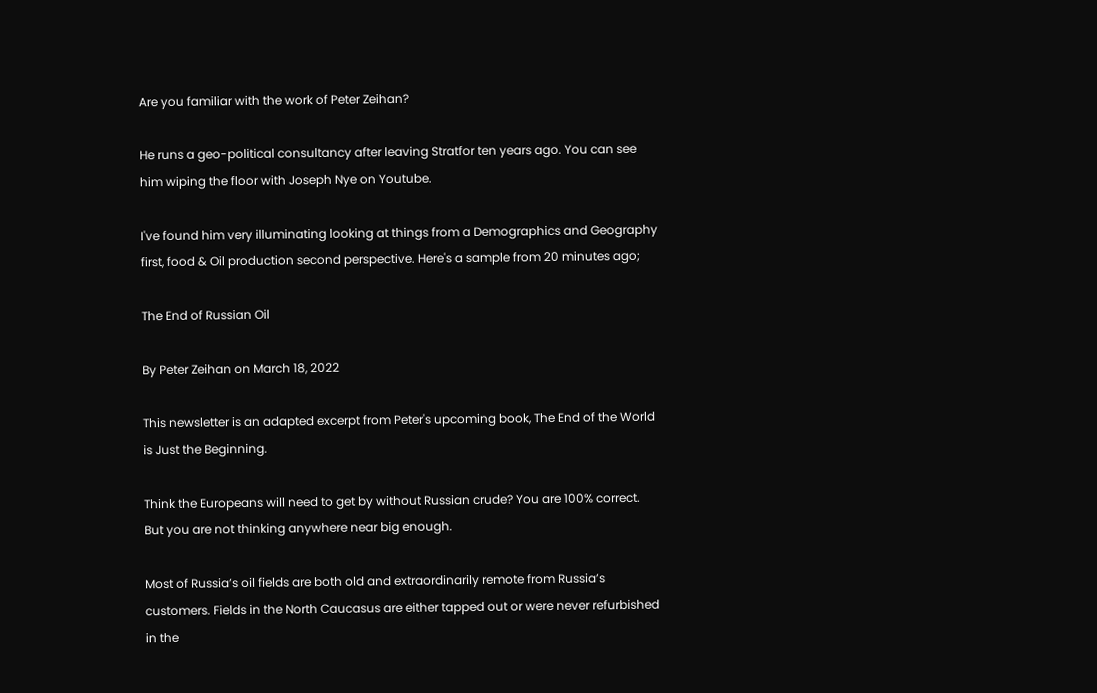Are you familiar with the work of Peter Zeihan?

He runs a geo-political consultancy after leaving Stratfor ten years ago. You can see him wiping the floor with Joseph Nye on Youtube.

I've found him very illuminating looking at things from a Demographics and Geography first, food & Oil production second perspective. Here's a sample from 20 minutes ago;

The End of Russian Oil

By Peter Zeihan on March 18, 2022

This newsletter is an adapted excerpt from Peter's upcoming book, The End of the World is Just the Beginning.

Think the Europeans will need to get by without Russian crude? You are 100% correct. But you are not thinking anywhere near big enough.

Most of Russia’s oil fields are both old and extraordinarily remote from Russia’s customers. Fields in the North Caucasus are either tapped out or were never refurbished in the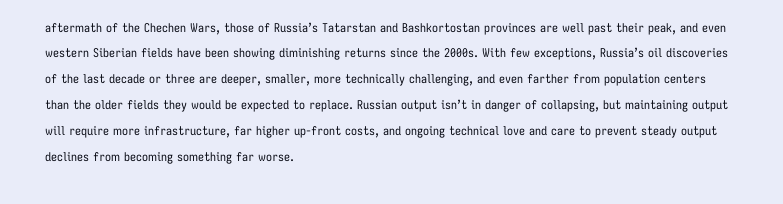aftermath of the Chechen Wars, those of Russia’s Tatarstan and Bashkortostan provinces are well past their peak, and even western Siberian fields have been showing diminishing returns since the 2000s. With few exceptions, Russia’s oil discoveries of the last decade or three are deeper, smaller, more technically challenging, and even farther from population centers than the older fields they would be expected to replace. Russian output isn’t in danger of collapsing, but maintaining output will require more infrastructure, far higher up-front costs, and ongoing technical love and care to prevent steady output declines from becoming something far worse.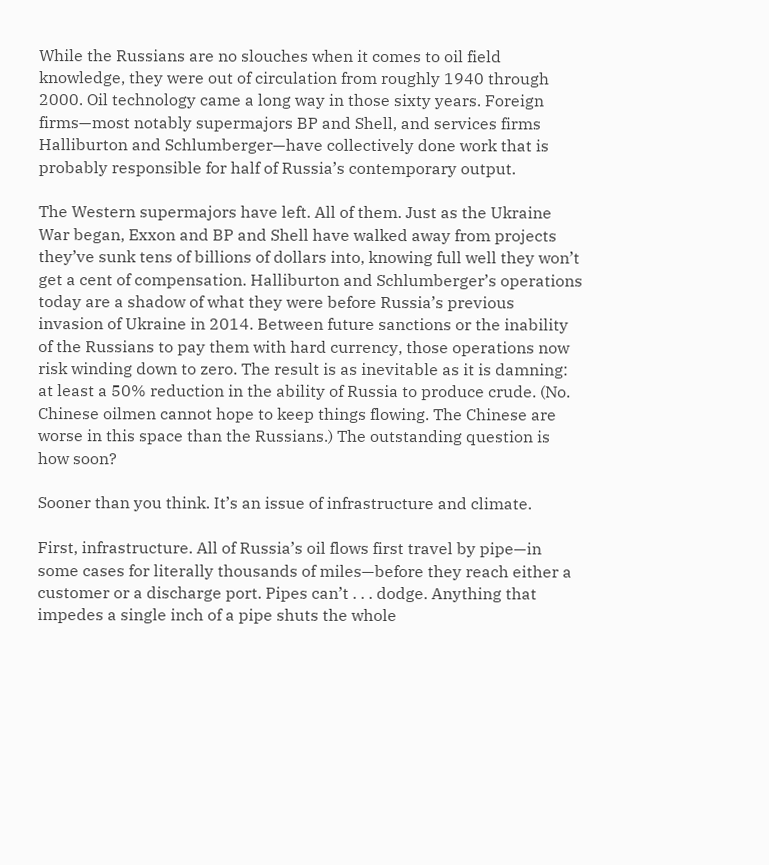While the Russians are no slouches when it comes to oil field knowledge, they were out of circulation from roughly 1940 through 2000. Oil technology came a long way in those sixty years. Foreign firms—most notably supermajors BP and Shell, and services firms Halliburton and Schlumberger—have collectively done work that is probably responsible for half of Russia’s contemporary output.

The Western supermajors have left. All of them. Just as the Ukraine War began, Exxon and BP and Shell have walked away from projects they’ve sunk tens of billions of dollars into, knowing full well they won’t get a cent of compensation. Halliburton and Schlumberger’s operations today are a shadow of what they were before Russia’s previous invasion of Ukraine in 2014. Between future sanctions or the inability of the Russians to pay them with hard currency, those operations now risk winding down to zero. The result is as inevitable as it is damning: at least a 50% reduction in the ability of Russia to produce crude. (No. Chinese oilmen cannot hope to keep things flowing. The Chinese are worse in this space than the Russians.) The outstanding question is how soon?

Sooner than you think. It’s an issue of infrastructure and climate.

First, infrastructure. All of Russia’s oil flows first travel by pipe—in some cases for literally thousands of miles—before they reach either a customer or a discharge port. Pipes can’t . . . dodge. Anything that impedes a single inch of a pipe shuts the whole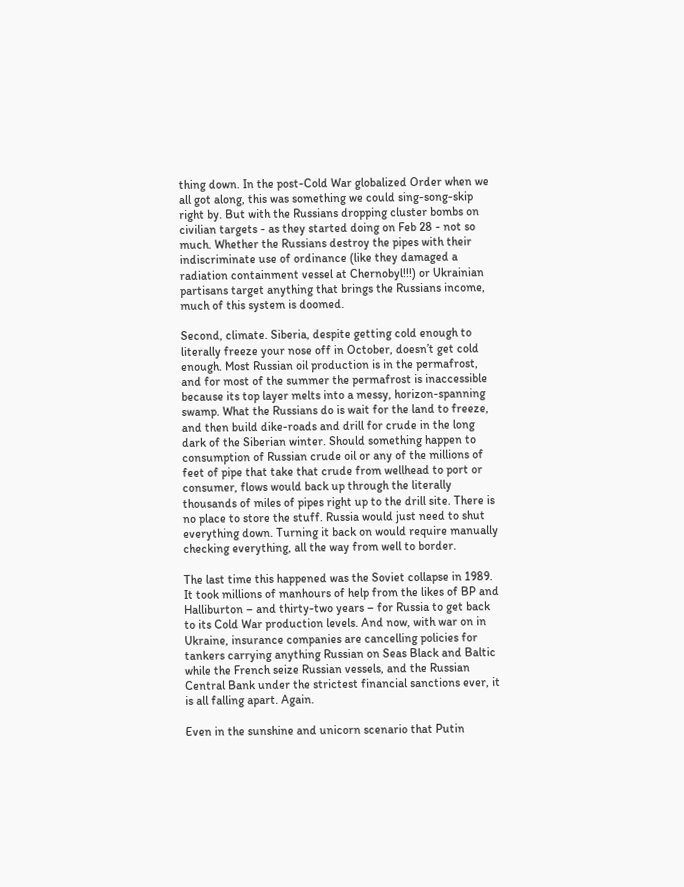thing down. In the post-Cold War globalized Order when we all got along, this was something we could sing-song-skip right by. But with the Russians dropping cluster bombs on civilian targets - as they started doing on Feb 28 - not so much. Whether the Russians destroy the pipes with their indiscriminate use of ordinance (like they damaged a radiation containment vessel at Chernobyl!!!) or Ukrainian partisans target anything that brings the Russians income, much of this system is doomed.

Second, climate. Siberia, despite getting cold enough to literally freeze your nose off in October, doesn’t get cold enough. Most Russian oil production is in the permafrost, and for most of the summer the permafrost is inaccessible because its top layer melts into a messy, horizon-spanning swamp. What the Russians do is wait for the land to freeze, and then build dike-roads and drill for crude in the long dark of the Siberian winter. Should something happen to consumption of Russian crude oil or any of the millions of feet of pipe that take that crude from wellhead to port or consumer, flows would back up through the literally thousands of miles of pipes right up to the drill site. There is no place to store the stuff. Russia would just need to shut everything down. Turning it back on would require manually checking everything, all the way from well to border.

The last time this happened was the Soviet collapse in 1989. It took millions of manhours of help from the likes of BP and Halliburton – and thirty-two years – for Russia to get back to its Cold War production levels. And now, with war on in Ukraine, insurance companies are cancelling policies for tankers carrying anything Russian on Seas Black and Baltic while the French seize Russian vessels, and the Russian Central Bank under the strictest financial sanctions ever, it is all falling apart. Again.

Even in the sunshine and unicorn scenario that Putin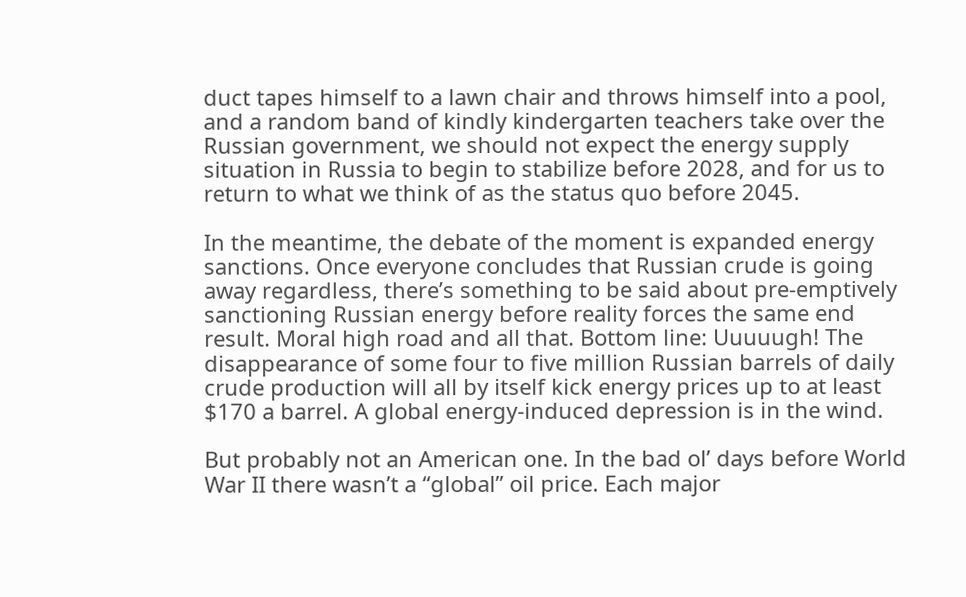duct tapes himself to a lawn chair and throws himself into a pool, and a random band of kindly kindergarten teachers take over the Russian government, we should not expect the energy supply situation in Russia to begin to stabilize before 2028, and for us to return to what we think of as the status quo before 2045.

In the meantime, the debate of the moment is expanded energy sanctions. Once everyone concludes that Russian crude is going away regardless, there’s something to be said about pre-emptively sanctioning Russian energy before reality forces the same end result. Moral high road and all that. Bottom line: Uuuuugh! The disappearance of some four to five million Russian barrels of daily crude production will all by itself kick energy prices up to at least $170 a barrel. A global energy-induced depression is in the wind.

But probably not an American one. In the bad ol’ days before World War II there wasn’t a “global” oil price. Each major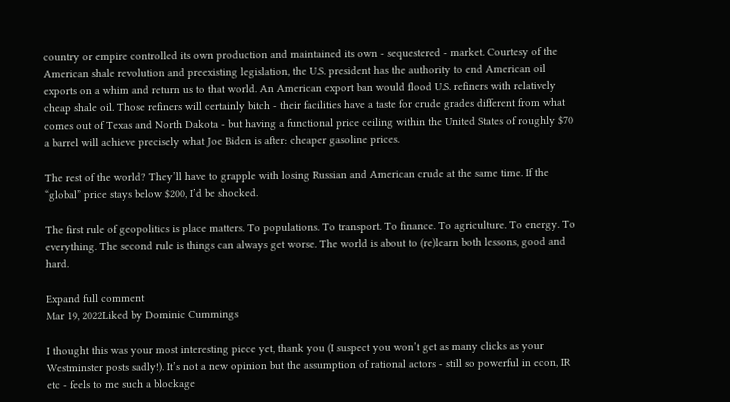country or empire controlled its own production and maintained its own - sequestered - market. Courtesy of the American shale revolution and preexisting legislation, the U.S. president has the authority to end American oil exports on a whim and return us to that world. An American export ban would flood U.S. refiners with relatively cheap shale oil. Those refiners will certainly bitch - their facilities have a taste for crude grades different from what comes out of Texas and North Dakota - but having a functional price ceiling within the United States of roughly $70 a barrel will achieve precisely what Joe Biden is after: cheaper gasoline prices.

The rest of the world? They’ll have to grapple with losing Russian and American crude at the same time. If the “global” price stays below $200, I’d be shocked.

The first rule of geopolitics is place matters. To populations. To transport. To finance. To agriculture. To energy. To everything. The second rule is things can always get worse. The world is about to (re)learn both lessons, good and hard.

Expand full comment
Mar 19, 2022Liked by Dominic Cummings

I thought this was your most interesting piece yet, thank you (I suspect you won’t get as many clicks as your Westminster posts sadly!). It’s not a new opinion but the assumption of rational actors - still so powerful in econ, IR etc - feels to me such a blockage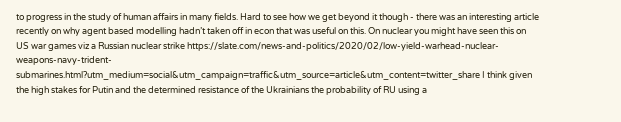to progress in the study of human affairs in many fields. Hard to see how we get beyond it though - there was an interesting article recently on why agent based modelling hadn’t taken off in econ that was useful on this. On nuclear you might have seen this on US war games viz a Russian nuclear strike https://slate.com/news-and-politics/2020/02/low-yield-warhead-nuclear-weapons-navy-trident-submarines.html?utm_medium=social&utm_campaign=traffic&utm_source=article&utm_content=twitter_share I think given the high stakes for Putin and the determined resistance of the Ukrainians the probability of RU using a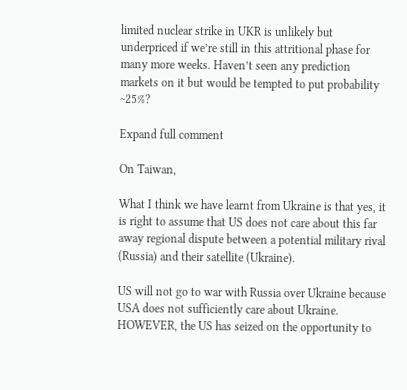limited nuclear strike in UKR is unlikely but underpriced if we’re still in this attritional phase for many more weeks. Haven’t seen any prediction markets on it but would be tempted to put probability ~25%?

Expand full comment

On Taiwan,

What I think we have learnt from Ukraine is that yes, it is right to assume that US does not care about this far away regional dispute between a potential military rival (Russia) and their satellite (Ukraine).

US will not go to war with Russia over Ukraine because USA does not sufficiently care about Ukraine. HOWEVER, the US has seized on the opportunity to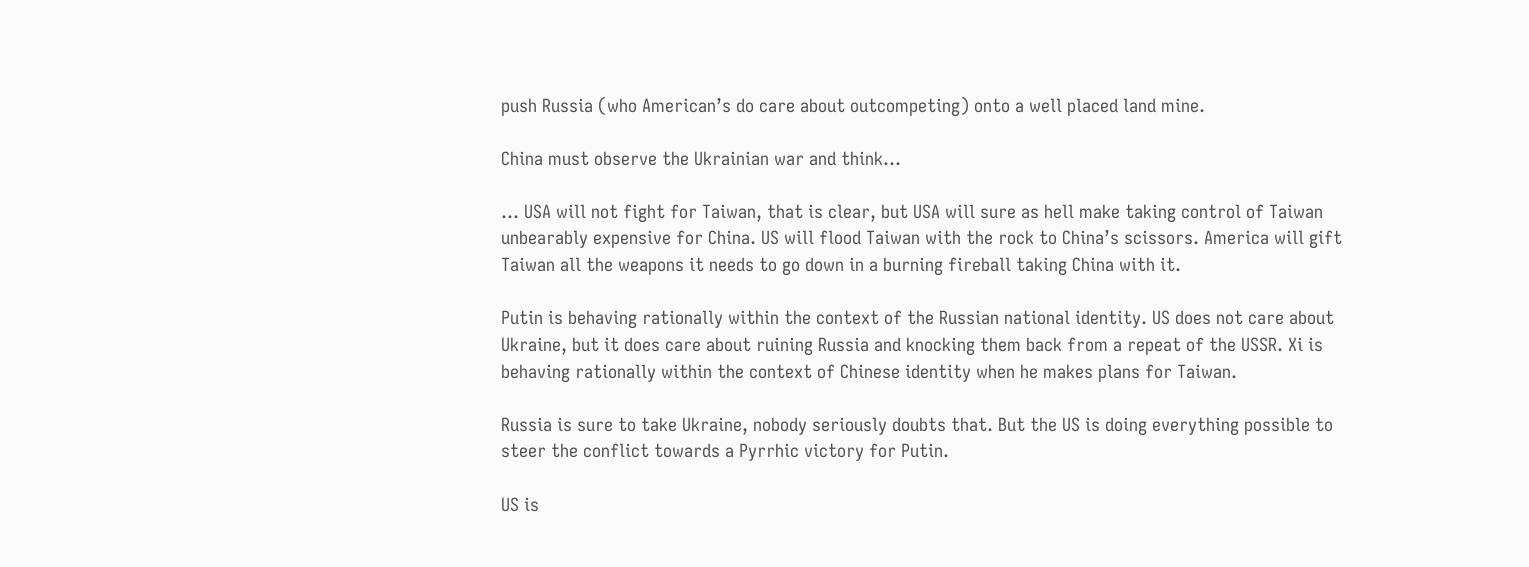push Russia (who American’s do care about outcompeting) onto a well placed land mine.

China must observe the Ukrainian war and think…

… USA will not fight for Taiwan, that is clear, but USA will sure as hell make taking control of Taiwan unbearably expensive for China. US will flood Taiwan with the rock to China’s scissors. America will gift Taiwan all the weapons it needs to go down in a burning fireball taking China with it.

Putin is behaving rationally within the context of the Russian national identity. US does not care about Ukraine, but it does care about ruining Russia and knocking them back from a repeat of the USSR. Xi is behaving rationally within the context of Chinese identity when he makes plans for Taiwan.

Russia is sure to take Ukraine, nobody seriously doubts that. But the US is doing everything possible to steer the conflict towards a Pyrrhic victory for Putin.

US is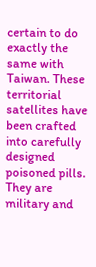certain to do exactly the same with Taiwan. These territorial satellites have been crafted into carefully designed poisoned pills. They are military and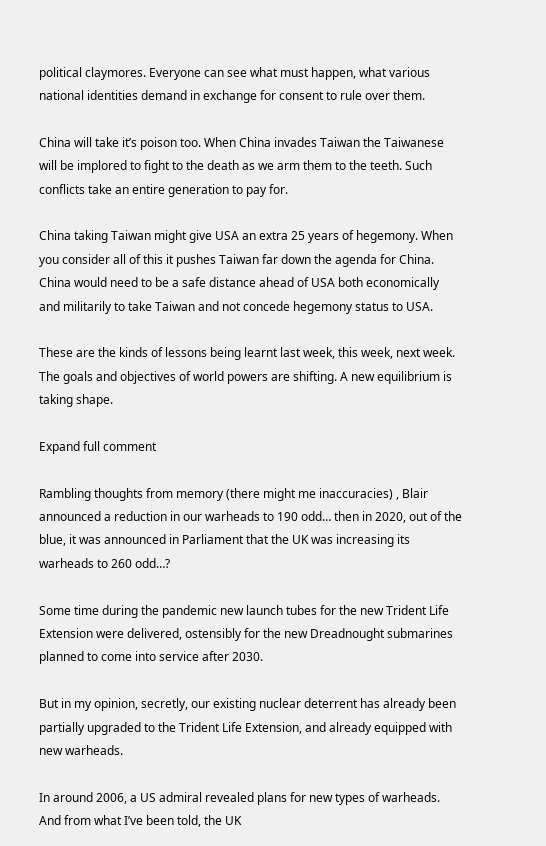political claymores. Everyone can see what must happen, what various national identities demand in exchange for consent to rule over them.

China will take it’s poison too. When China invades Taiwan the Taiwanese will be implored to fight to the death as we arm them to the teeth. Such conflicts take an entire generation to pay for.

China taking Taiwan might give USA an extra 25 years of hegemony. When you consider all of this it pushes Taiwan far down the agenda for China. China would need to be a safe distance ahead of USA both economically and militarily to take Taiwan and not concede hegemony status to USA.

These are the kinds of lessons being learnt last week, this week, next week. The goals and objectives of world powers are shifting. A new equilibrium is taking shape.

Expand full comment

Rambling thoughts from memory (there might me inaccuracies) , Blair announced a reduction in our warheads to 190 odd… then in 2020, out of the blue, it was announced in Parliament that the UK was increasing its warheads to 260 odd…?

Some time during the pandemic new launch tubes for the new Trident Life Extension were delivered, ostensibly for the new Dreadnought submarines planned to come into service after 2030.

But in my opinion, secretly, our existing nuclear deterrent has already been partially upgraded to the Trident Life Extension, and already equipped with new warheads.

In around 2006, a US admiral revealed plans for new types of warheads. And from what I’ve been told, the UK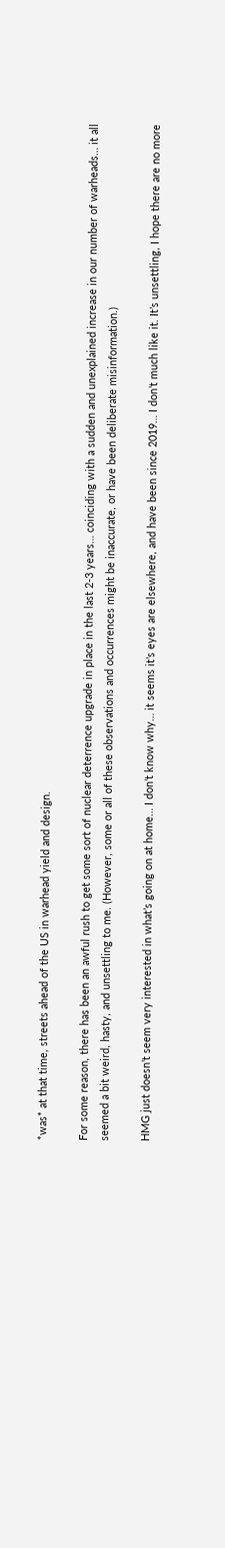*was* at that time, streets ahead of the US in warhead yield and design.

For some reason, there has been an awful rush to get some sort of nuclear deterrence upgrade in place in the last 2-3 years… coinciding with a sudden and unexplained increase in our number of warheads… it all seemed a bit weird, hasty, and unsettling to me. (However, some or all of these observations and occurrences might be inaccurate, or have been deliberate misinformation.)

HMG just doesn’t seem very interested in what’s going on at home… I don’t know why… it seems it’s eyes are elsewhere, and have been since 2019… I don’t much like it. It’s unsettling, I hope there are no more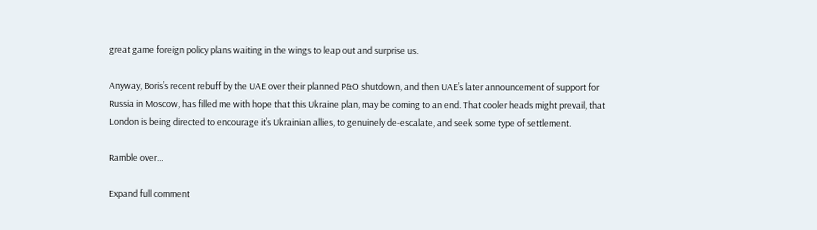great game foreign policy plans waiting in the wings to leap out and surprise us.

Anyway, Boris’s recent rebuff by the UAE over their planned P&O shutdown, and then UAE’s later announcement of support for Russia in Moscow, has filled me with hope that this Ukraine plan, may be coming to an end. That cooler heads might prevail, that London is being directed to encourage it’s Ukrainian allies, to genuinely de-escalate, and seek some type of settlement.

Ramble over…

Expand full comment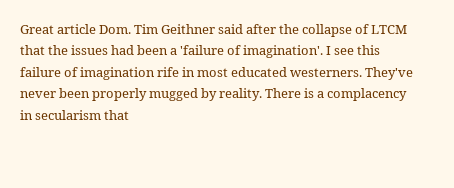Great article Dom. Tim Geithner said after the collapse of LTCM that the issues had been a 'failure of imagination'. I see this failure of imagination rife in most educated westerners. They've never been properly mugged by reality. There is a complacency in secularism that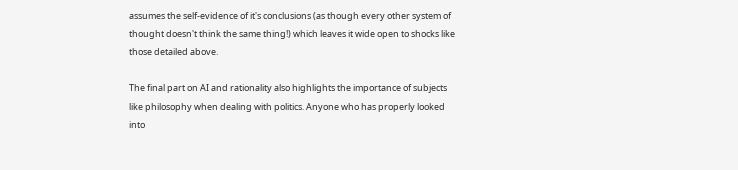assumes the self-evidence of it's conclusions (as though every other system of thought doesn't think the same thing!) which leaves it wide open to shocks like those detailed above.

The final part on AI and rationality also highlights the importance of subjects like philosophy when dealing with politics. Anyone who has properly looked into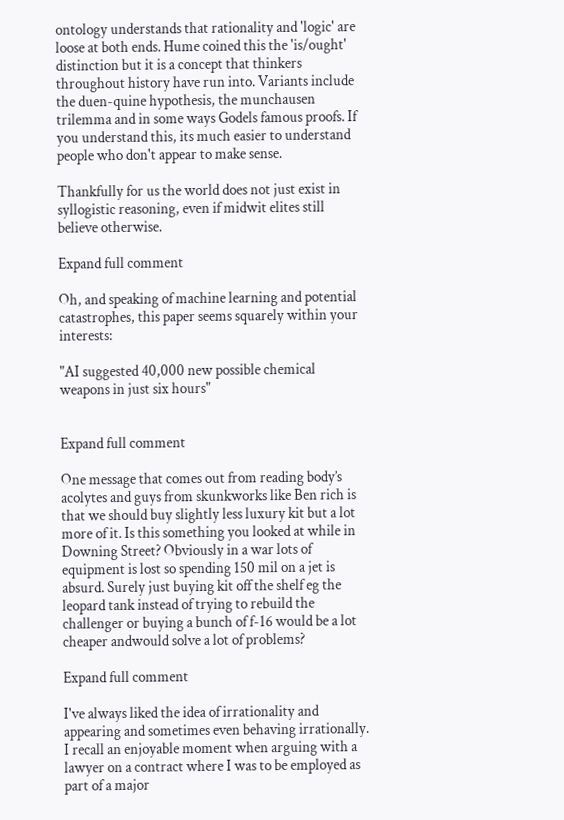ontology understands that rationality and 'logic' are loose at both ends. Hume coined this the 'is/ought' distinction but it is a concept that thinkers throughout history have run into. Variants include the duen-quine hypothesis, the munchausen trilemma and in some ways Godels famous proofs. If you understand this, its much easier to understand people who don't appear to make sense.

Thankfully for us the world does not just exist in syllogistic reasoning, even if midwit elites still believe otherwise.

Expand full comment

Oh, and speaking of machine learning and potential catastrophes, this paper seems squarely within your interests:

"AI suggested 40,000 new possible chemical weapons in just six hours"


Expand full comment

One message that comes out from reading body’s acolytes and guys from skunkworks like Ben rich is that we should buy slightly less luxury kit but a lot more of it. Is this something you looked at while in Downing Street? Obviously in a war lots of equipment is lost so spending 150 mil on a jet is absurd. Surely just buying kit off the shelf eg the leopard tank instead of trying to rebuild the challenger or buying a bunch of f-16 would be a lot cheaper andwould solve a lot of problems?

Expand full comment

I've always liked the idea of irrationality and appearing and sometimes even behaving irrationally. I recall an enjoyable moment when arguing with a lawyer on a contract where I was to be employed as part of a major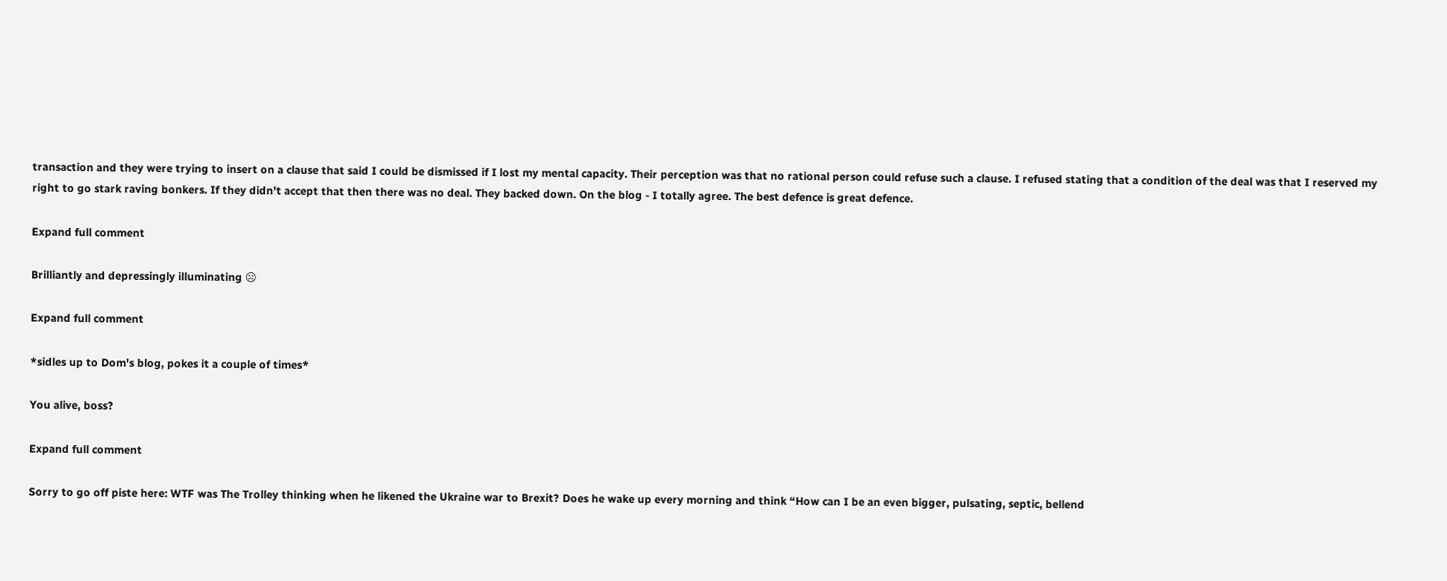transaction and they were trying to insert on a clause that said I could be dismissed if I lost my mental capacity. Their perception was that no rational person could refuse such a clause. I refused stating that a condition of the deal was that I reserved my right to go stark raving bonkers. If they didn't accept that then there was no deal. They backed down. On the blog - I totally agree. The best defence is great defence.

Expand full comment

Brilliantly and depressingly illuminating ☹

Expand full comment

*sidles up to Dom's blog, pokes it a couple of times*

You alive, boss?

Expand full comment

Sorry to go off piste here: WTF was The Trolley thinking when he likened the Ukraine war to Brexit? Does he wake up every morning and think “How can I be an even bigger, pulsating, septic, bellend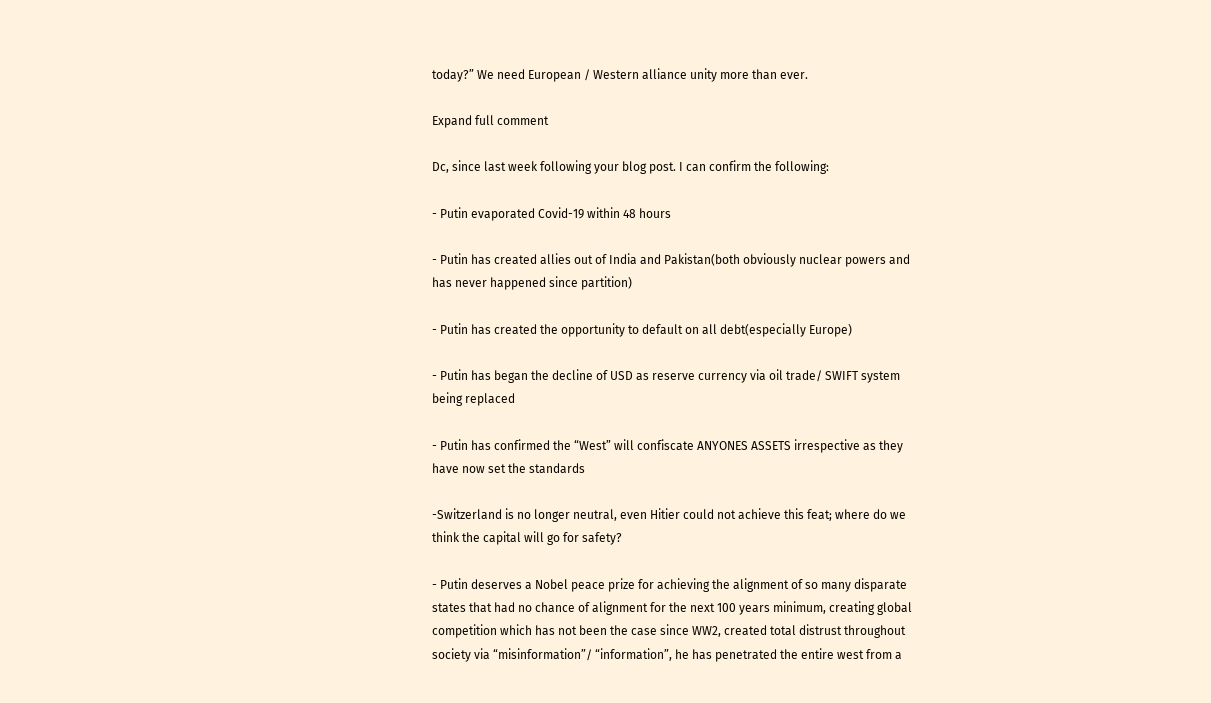today?” We need European / Western alliance unity more than ever.

Expand full comment

Dc, since last week following your blog post. I can confirm the following:

- Putin evaporated Covid-19 within 48 hours

- Putin has created allies out of India and Pakistan(both obviously nuclear powers and has never happened since partition)

- Putin has created the opportunity to default on all debt(especially Europe)

- Putin has began the decline of USD as reserve currency via oil trade/ SWIFT system being replaced

- Putin has confirmed the “West” will confiscate ANYONES ASSETS irrespective as they have now set the standards

-Switzerland is no longer neutral, even Hitier could not achieve this feat; where do we think the capital will go for safety?

- Putin deserves a Nobel peace prize for achieving the alignment of so many disparate states that had no chance of alignment for the next 100 years minimum, creating global competition which has not been the case since WW2, created total distrust throughout society via “misinformation”/ “information”, he has penetrated the entire west from a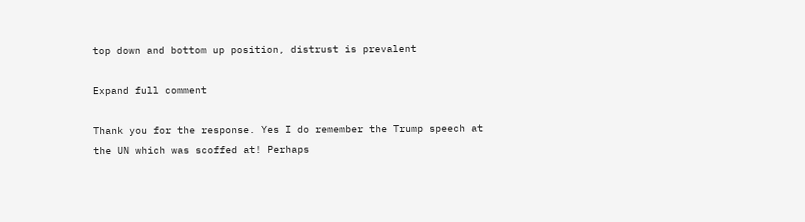top down and bottom up position, distrust is prevalent

Expand full comment

Thank you for the response. Yes I do remember the Trump speech at the UN which was scoffed at! Perhaps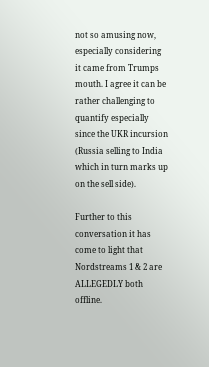not so amusing now, especially considering it came from Trumps mouth. I agree it can be rather challenging to quantify especially since the UKR incursion (Russia selling to India which in turn marks up on the sell side).

Further to this conversation it has come to light that Nordstreams 1 & 2 are ALLEGEDLY both offline.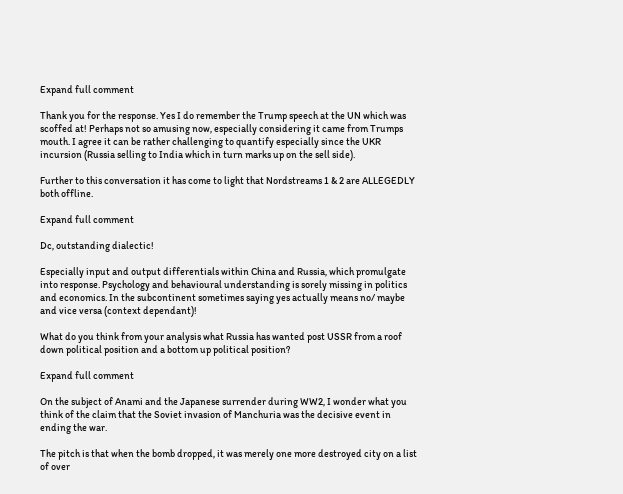Expand full comment

Thank you for the response. Yes I do remember the Trump speech at the UN which was scoffed at! Perhaps not so amusing now, especially considering it came from Trumps mouth. I agree it can be rather challenging to quantify especially since the UKR incursion (Russia selling to India which in turn marks up on the sell side).

Further to this conversation it has come to light that Nordstreams 1 & 2 are ALLEGEDLY both offline.

Expand full comment

Dc, outstanding dialectic!

Especially input and output differentials within China and Russia, which promulgate into response. Psychology and behavioural understanding is sorely missing in politics and economics. In the subcontinent sometimes saying yes actually means no/ maybe and vice versa (context dependant)!

What do you think from your analysis what Russia has wanted post USSR from a roof down political position and a bottom up political position?

Expand full comment

On the subject of Anami and the Japanese surrender during WW2, I wonder what you think of the claim that the Soviet invasion of Manchuria was the decisive event in ending the war.

The pitch is that when the bomb dropped, it was merely one more destroyed city on a list of over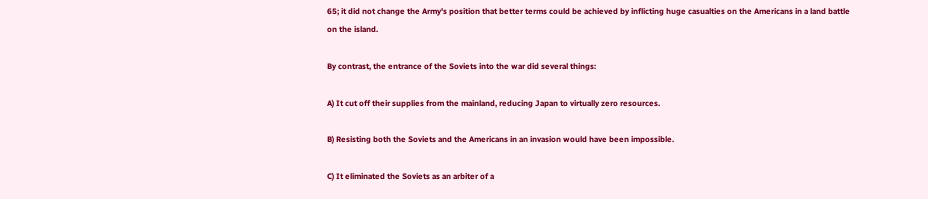65; it did not change the Army's position that better terms could be achieved by inflicting huge casualties on the Americans in a land battle on the island.

By contrast, the entrance of the Soviets into the war did several things:

A) It cut off their supplies from the mainland, reducing Japan to virtually zero resources.

B) Resisting both the Soviets and the Americans in an invasion would have been impossible.

C) It eliminated the Soviets as an arbiter of a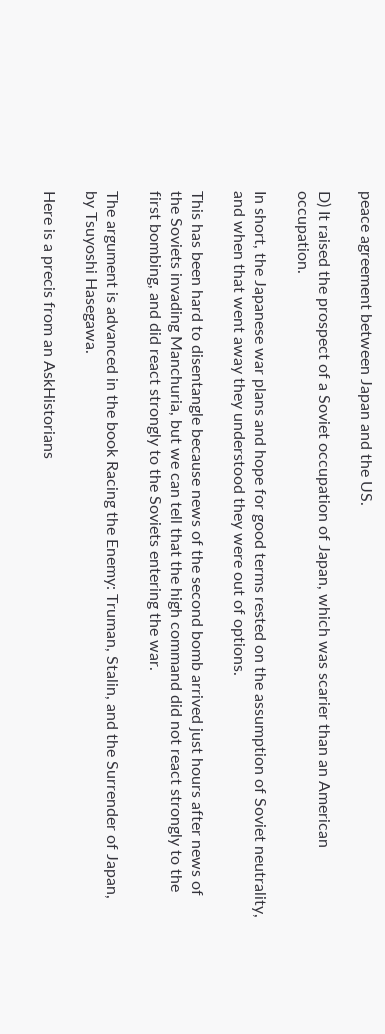peace agreement between Japan and the US.

D) It raised the prospect of a Soviet occupation of Japan, which was scarier than an American occupation.

In short, the Japanese war plans and hope for good terms rested on the assumption of Soviet neutrality, and when that went away they understood they were out of options.

This has been hard to disentangle because news of the second bomb arrived just hours after news of the Soviets invading Manchuria, but we can tell that the high command did not react strongly to the first bombing, and did react strongly to the Soviets entering the war.

The argument is advanced in the book Racing the Enemy: Truman, Stalin, and the Surrender of Japan, by Tsuyoshi Hasegawa.

Here is a precis from an AskHistorians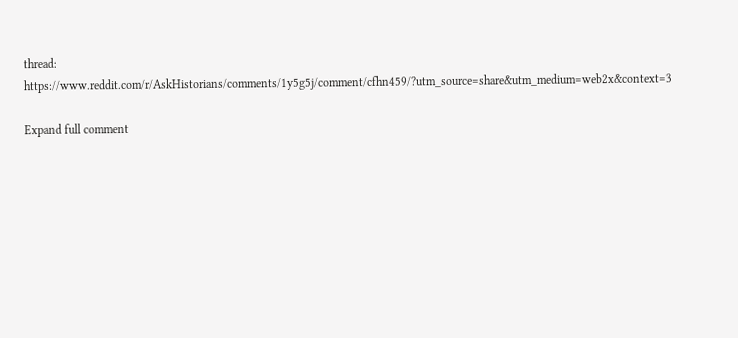thread: https://www.reddit.com/r/AskHistorians/comments/1y5g5j/comment/cfhn459/?utm_source=share&utm_medium=web2x&context=3

Expand full comment